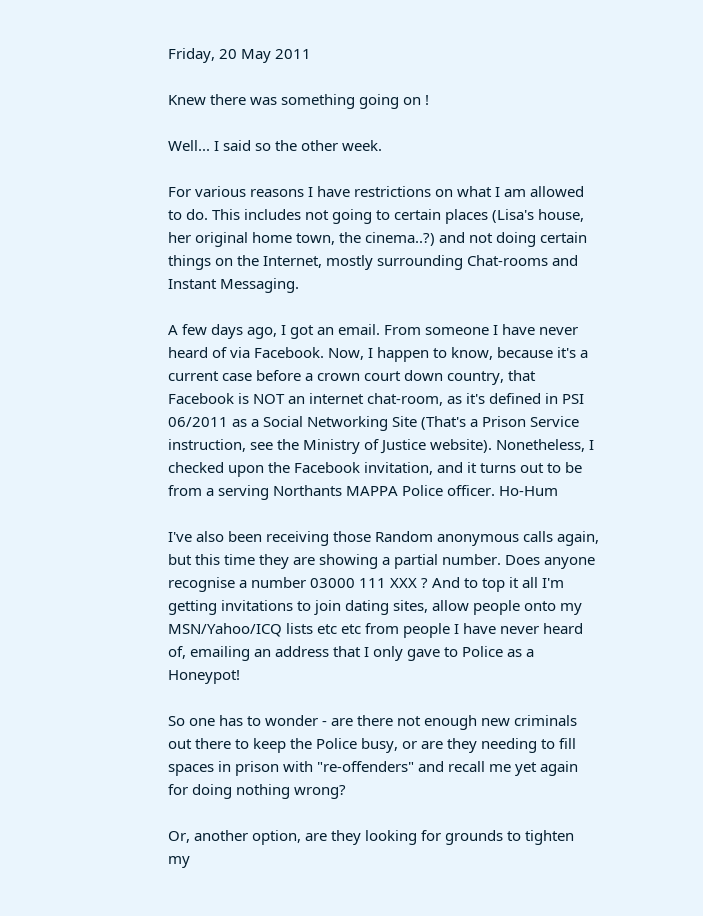Friday, 20 May 2011

Knew there was something going on !

Well... I said so the other week.

For various reasons I have restrictions on what I am allowed to do. This includes not going to certain places (Lisa's house, her original home town, the cinema..?) and not doing certain things on the Internet, mostly surrounding Chat-rooms and Instant Messaging.

A few days ago, I got an email. From someone I have never heard of via Facebook. Now, I happen to know, because it's a current case before a crown court down country, that Facebook is NOT an internet chat-room, as it's defined in PSI 06/2011 as a Social Networking Site (That's a Prison Service instruction, see the Ministry of Justice website). Nonetheless, I checked upon the Facebook invitation, and it turns out to be from a serving Northants MAPPA Police officer. Ho-Hum

I've also been receiving those Random anonymous calls again, but this time they are showing a partial number. Does anyone recognise a number 03000 111 XXX ? And to top it all I'm getting invitations to join dating sites, allow people onto my MSN/Yahoo/ICQ lists etc etc from people I have never heard of, emailing an address that I only gave to Police as a Honeypot!

So one has to wonder - are there not enough new criminals out there to keep the Police busy, or are they needing to fill spaces in prison with "re-offenders" and recall me yet again for doing nothing wrong?

Or, another option, are they looking for grounds to tighten my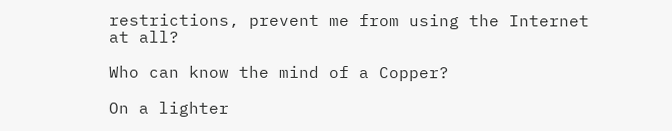restrictions, prevent me from using the Internet at all?

Who can know the mind of a Copper?

On a lighter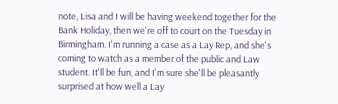note, Lisa and I will be having weekend together for the Bank Holiday, then we're off to court on the Tuesday in Birmingham. I'm running a case as a Lay Rep, and she's coming to watch as a member of the public and Law student. It'll be fun, and I'm sure she'll be pleasantly surprised at how well a Lay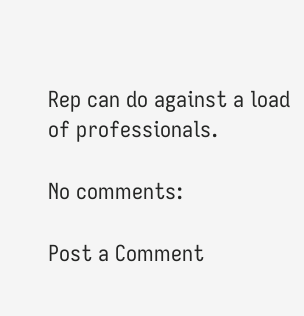Rep can do against a load of professionals.

No comments:

Post a Comment